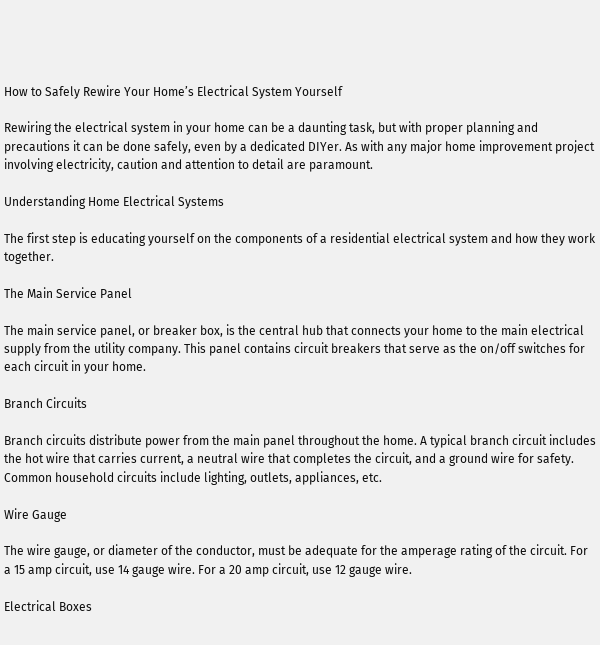How to Safely Rewire Your Home’s Electrical System Yourself

Rewiring the electrical system in your home can be a daunting task, but with proper planning and precautions it can be done safely, even by a dedicated DIYer. As with any major home improvement project involving electricity, caution and attention to detail are paramount.

Understanding Home Electrical Systems

The first step is educating yourself on the components of a residential electrical system and how they work together.

The Main Service Panel

The main service panel, or breaker box, is the central hub that connects your home to the main electrical supply from the utility company. This panel contains circuit breakers that serve as the on/off switches for each circuit in your home.

Branch Circuits

Branch circuits distribute power from the main panel throughout the home. A typical branch circuit includes the hot wire that carries current, a neutral wire that completes the circuit, and a ground wire for safety. Common household circuits include lighting, outlets, appliances, etc.

Wire Gauge

The wire gauge, or diameter of the conductor, must be adequate for the amperage rating of the circuit. For a 15 amp circuit, use 14 gauge wire. For a 20 amp circuit, use 12 gauge wire.

Electrical Boxes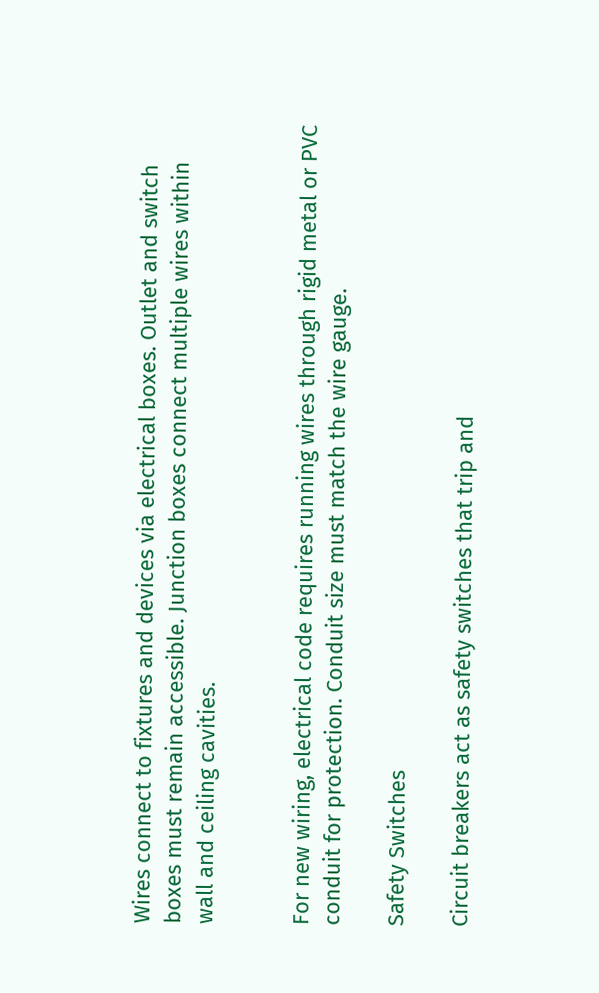Wires connect to fixtures and devices via electrical boxes. Outlet and switch boxes must remain accessible. Junction boxes connect multiple wires within wall and ceiling cavities.


For new wiring, electrical code requires running wires through rigid metal or PVC conduit for protection. Conduit size must match the wire gauge.

Safety Switches

Circuit breakers act as safety switches that trip and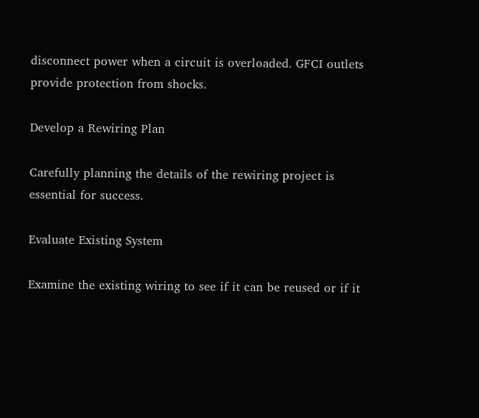disconnect power when a circuit is overloaded. GFCI outlets provide protection from shocks.

Develop a Rewiring Plan

Carefully planning the details of the rewiring project is essential for success.

Evaluate Existing System

Examine the existing wiring to see if it can be reused or if it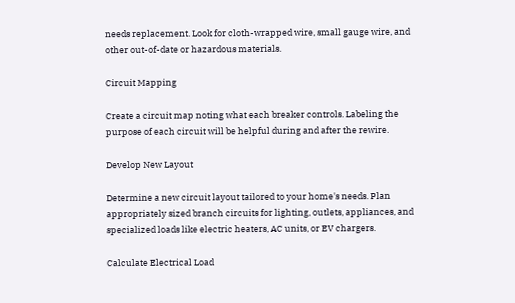needs replacement. Look for cloth-wrapped wire, small gauge wire, and other out-of-date or hazardous materials.

Circuit Mapping

Create a circuit map noting what each breaker controls. Labeling the purpose of each circuit will be helpful during and after the rewire.

Develop New Layout

Determine a new circuit layout tailored to your home's needs. Plan appropriately sized branch circuits for lighting, outlets, appliances, and specialized loads like electric heaters, AC units, or EV chargers.

Calculate Electrical Load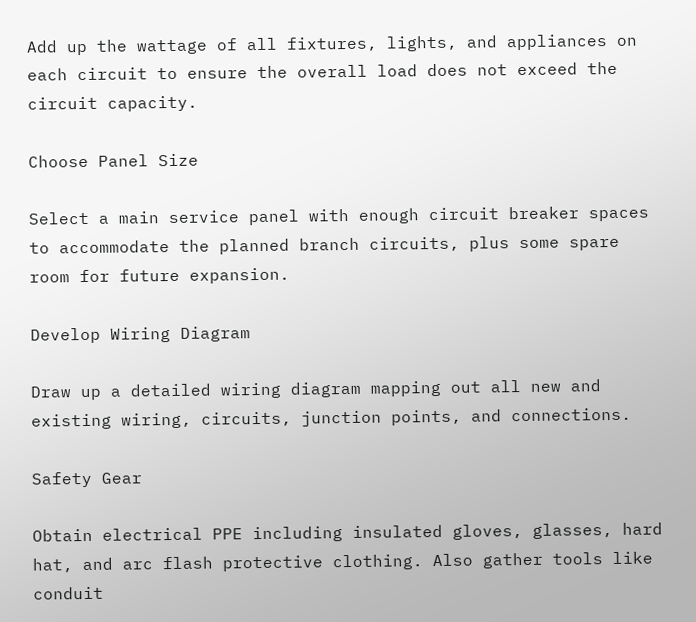Add up the wattage of all fixtures, lights, and appliances on each circuit to ensure the overall load does not exceed the circuit capacity.

Choose Panel Size

Select a main service panel with enough circuit breaker spaces to accommodate the planned branch circuits, plus some spare room for future expansion.

Develop Wiring Diagram

Draw up a detailed wiring diagram mapping out all new and existing wiring, circuits, junction points, and connections.

Safety Gear

Obtain electrical PPE including insulated gloves, glasses, hard hat, and arc flash protective clothing. Also gather tools like conduit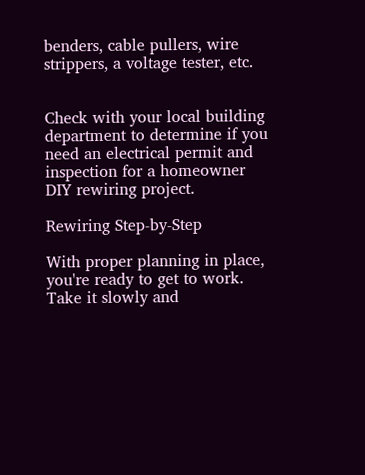benders, cable pullers, wire strippers, a voltage tester, etc.


Check with your local building department to determine if you need an electrical permit and inspection for a homeowner DIY rewiring project.

Rewiring Step-by-Step

With proper planning in place, you're ready to get to work. Take it slowly and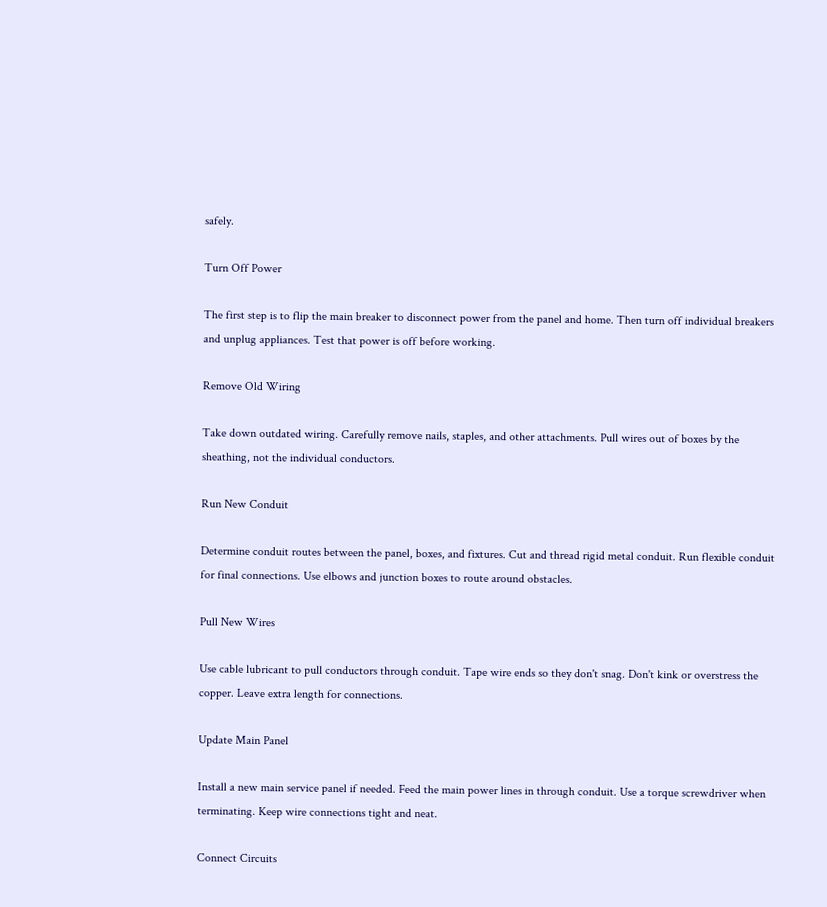safely.

Turn Off Power

The first step is to flip the main breaker to disconnect power from the panel and home. Then turn off individual breakers and unplug appliances. Test that power is off before working.

Remove Old Wiring

Take down outdated wiring. Carefully remove nails, staples, and other attachments. Pull wires out of boxes by the sheathing, not the individual conductors.

Run New Conduit

Determine conduit routes between the panel, boxes, and fixtures. Cut and thread rigid metal conduit. Run flexible conduit for final connections. Use elbows and junction boxes to route around obstacles.

Pull New Wires

Use cable lubricant to pull conductors through conduit. Tape wire ends so they don't snag. Don't kink or overstress the copper. Leave extra length for connections.

Update Main Panel

Install a new main service panel if needed. Feed the main power lines in through conduit. Use a torque screwdriver when terminating. Keep wire connections tight and neat.

Connect Circuits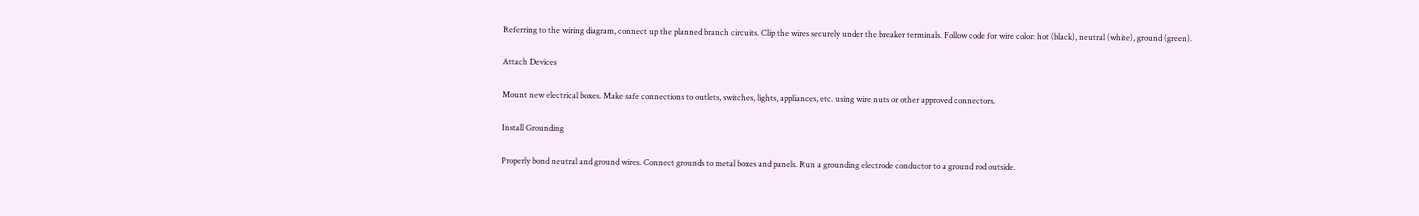Referring to the wiring diagram, connect up the planned branch circuits. Clip the wires securely under the breaker terminals. Follow code for wire color: hot (black), neutral (white), ground (green).

Attach Devices

Mount new electrical boxes. Make safe connections to outlets, switches, lights, appliances, etc. using wire nuts or other approved connectors.

Install Grounding

Properly bond neutral and ground wires. Connect grounds to metal boxes and panels. Run a grounding electrode conductor to a ground rod outside.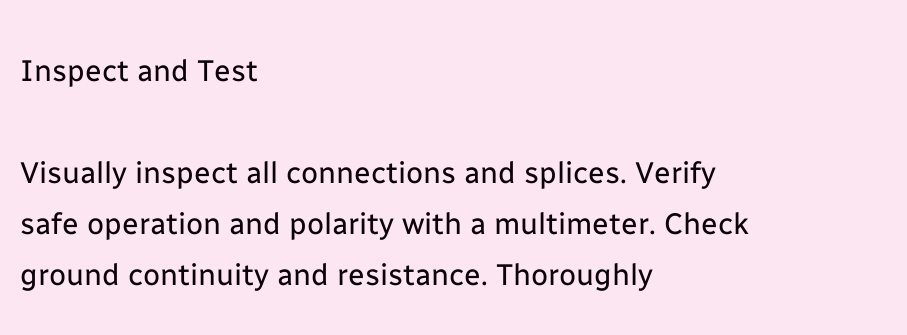Inspect and Test

Visually inspect all connections and splices. Verify safe operation and polarity with a multimeter. Check ground continuity and resistance. Thoroughly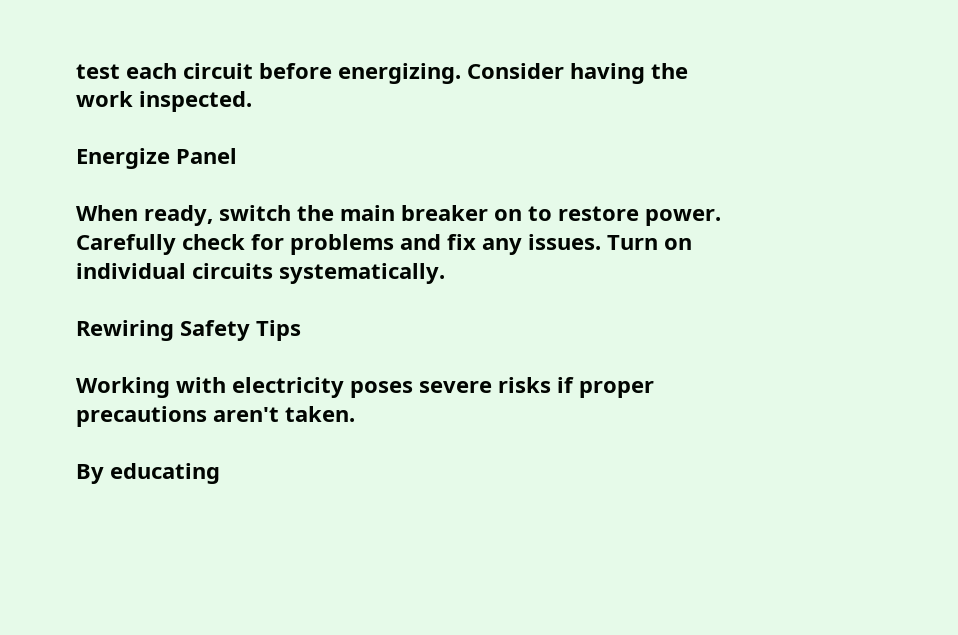test each circuit before energizing. Consider having the work inspected.

Energize Panel

When ready, switch the main breaker on to restore power. Carefully check for problems and fix any issues. Turn on individual circuits systematically.

Rewiring Safety Tips

Working with electricity poses severe risks if proper precautions aren't taken.

By educating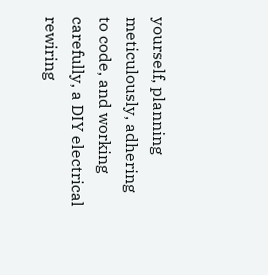yourself, planning meticulously, adhering to code, and working carefully, a DIY electrical rewiring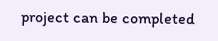project can be completed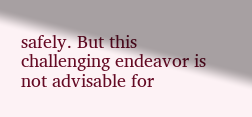safely. But this challenging endeavor is not advisable for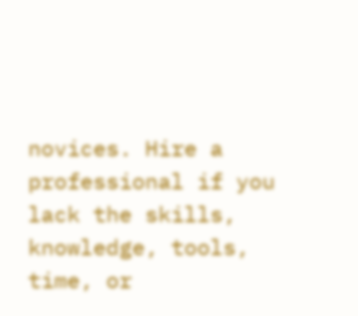novices. Hire a professional if you lack the skills, knowledge, tools, time, or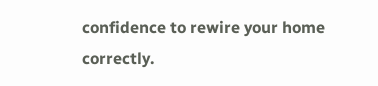confidence to rewire your home correctly.